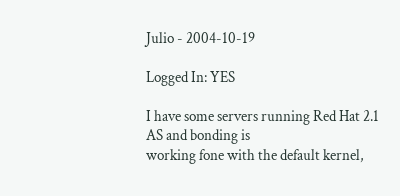Julio - 2004-10-19

Logged In: YES

I have some servers running Red Hat 2.1 AS and bonding is
working fone with the default kernel,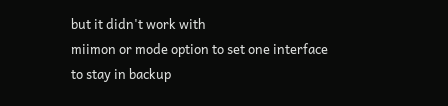but it didn't work with
miimon or mode option to set one interface to stay in backup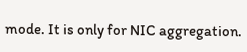mode. It is only for NIC aggregation.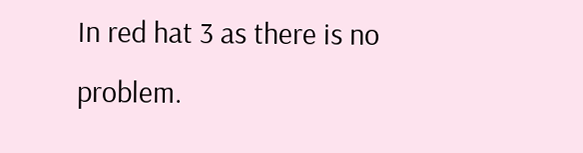In red hat 3 as there is no problem.